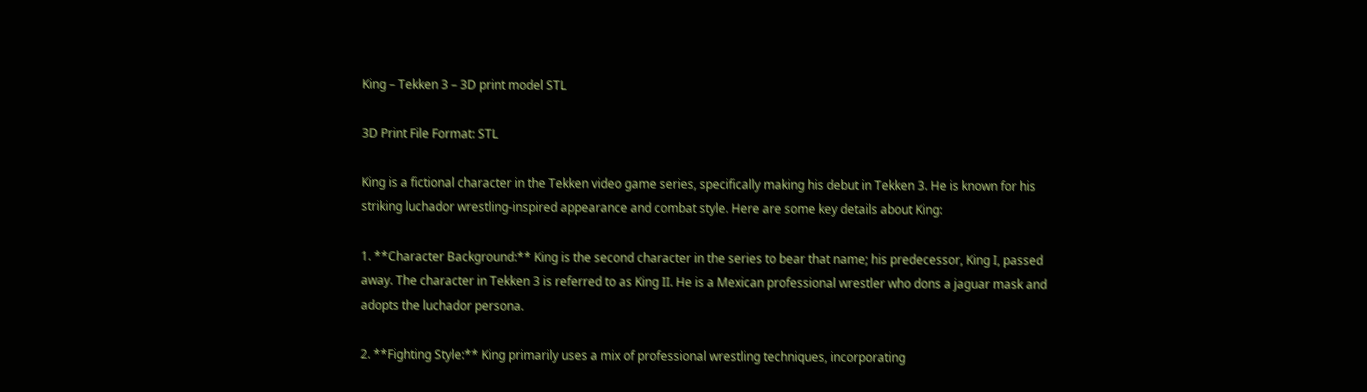King – Tekken 3 – 3D print model STL

3D Print File Format: STL

King is a fictional character in the Tekken video game series, specifically making his debut in Tekken 3. He is known for his striking luchador wrestling-inspired appearance and combat style. Here are some key details about King:

1. **Character Background:** King is the second character in the series to bear that name; his predecessor, King I, passed away. The character in Tekken 3 is referred to as King II. He is a Mexican professional wrestler who dons a jaguar mask and adopts the luchador persona.

2. **Fighting Style:** King primarily uses a mix of professional wrestling techniques, incorporating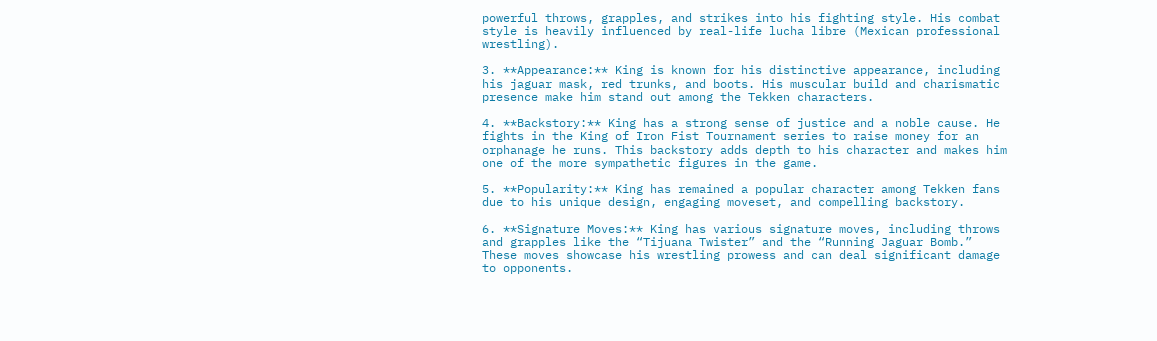powerful throws, grapples, and strikes into his fighting style. His combat style is heavily influenced by real-life lucha libre (Mexican professional wrestling).

3. **Appearance:** King is known for his distinctive appearance, including his jaguar mask, red trunks, and boots. His muscular build and charismatic presence make him stand out among the Tekken characters.

4. **Backstory:** King has a strong sense of justice and a noble cause. He fights in the King of Iron Fist Tournament series to raise money for an orphanage he runs. This backstory adds depth to his character and makes him one of the more sympathetic figures in the game.

5. **Popularity:** King has remained a popular character among Tekken fans due to his unique design, engaging moveset, and compelling backstory.

6. **Signature Moves:** King has various signature moves, including throws and grapples like the “Tijuana Twister” and the “Running Jaguar Bomb.” These moves showcase his wrestling prowess and can deal significant damage to opponents.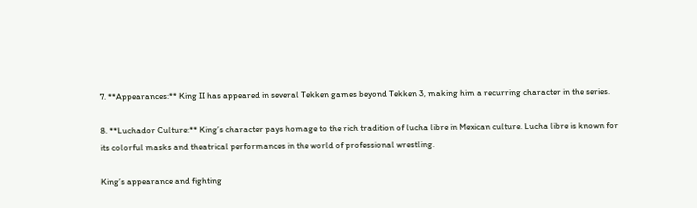7. **Appearances:** King II has appeared in several Tekken games beyond Tekken 3, making him a recurring character in the series.

8. **Luchador Culture:** King’s character pays homage to the rich tradition of lucha libre in Mexican culture. Lucha libre is known for its colorful masks and theatrical performances in the world of professional wrestling.

King’s appearance and fighting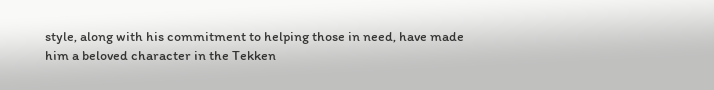style, along with his commitment to helping those in need, have made him a beloved character in the Tekken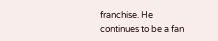franchise. He continues to be a fan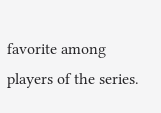favorite among players of the series.